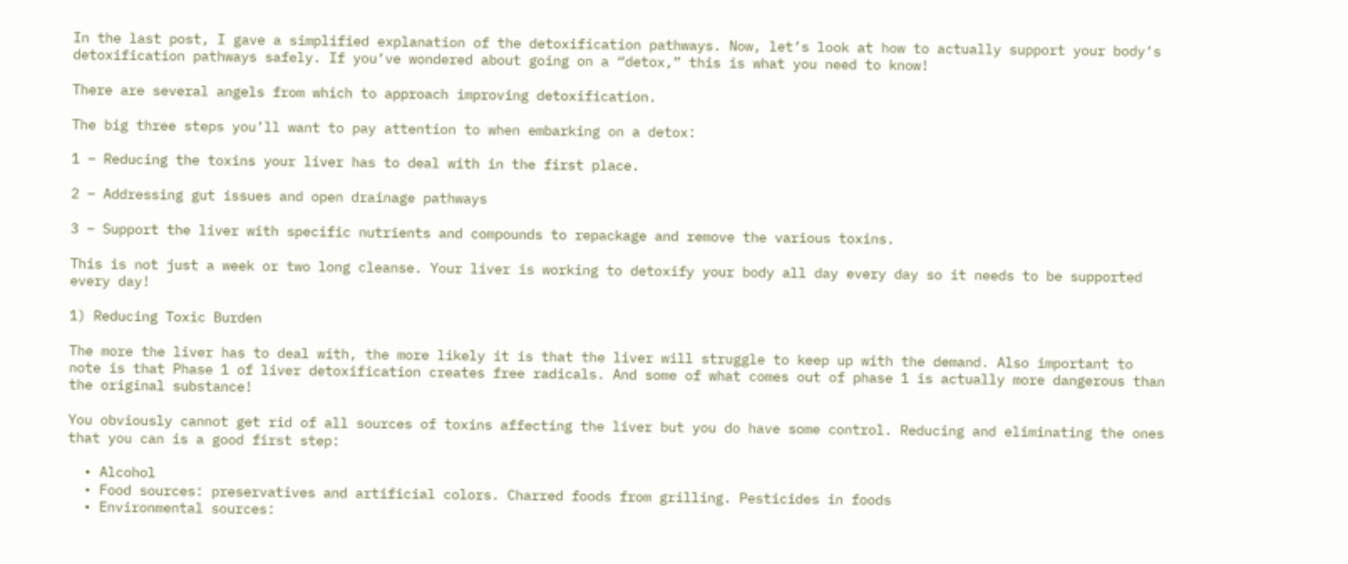In the last post, I gave a simplified explanation of the detoxification pathways. Now, let’s look at how to actually support your body’s detoxification pathways safely. If you’ve wondered about going on a “detox,” this is what you need to know!

There are several angels from which to approach improving detoxification.

The big three steps you’ll want to pay attention to when embarking on a detox:

1 – Reducing the toxins your liver has to deal with in the first place.

2 – Addressing gut issues and open drainage pathways

3 – Support the liver with specific nutrients and compounds to repackage and remove the various toxins.

This is not just a week or two long cleanse. Your liver is working to detoxify your body all day every day so it needs to be supported every day!

1) Reducing Toxic Burden

The more the liver has to deal with, the more likely it is that the liver will struggle to keep up with the demand. Also important to note is that Phase 1 of liver detoxification creates free radicals. And some of what comes out of phase 1 is actually more dangerous than the original substance!

You obviously cannot get rid of all sources of toxins affecting the liver but you do have some control. Reducing and eliminating the ones that you can is a good first step:

  • Alcohol
  • Food sources: preservatives and artificial colors. Charred foods from grilling. Pesticides in foods
  • Environmental sources: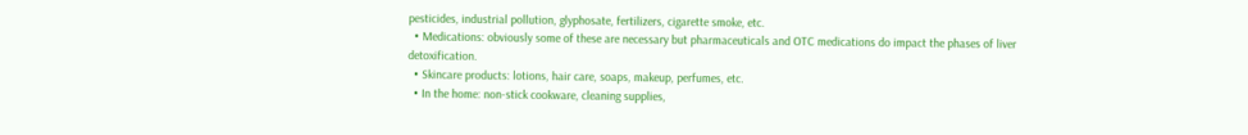pesticides, industrial pollution, glyphosate, fertilizers, cigarette smoke, etc.
  • Medications: obviously some of these are necessary but pharmaceuticals and OTC medications do impact the phases of liver detoxification.
  • Skincare products: lotions, hair care, soaps, makeup, perfumes, etc.
  • In the home: non-stick cookware, cleaning supplies,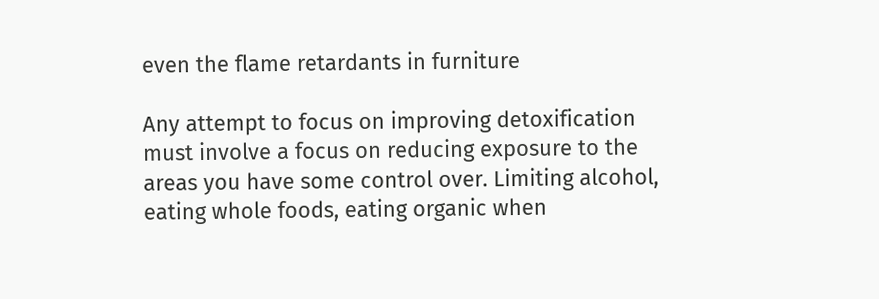even the flame retardants in furniture

Any attempt to focus on improving detoxification must involve a focus on reducing exposure to the areas you have some control over. Limiting alcohol, eating whole foods, eating organic when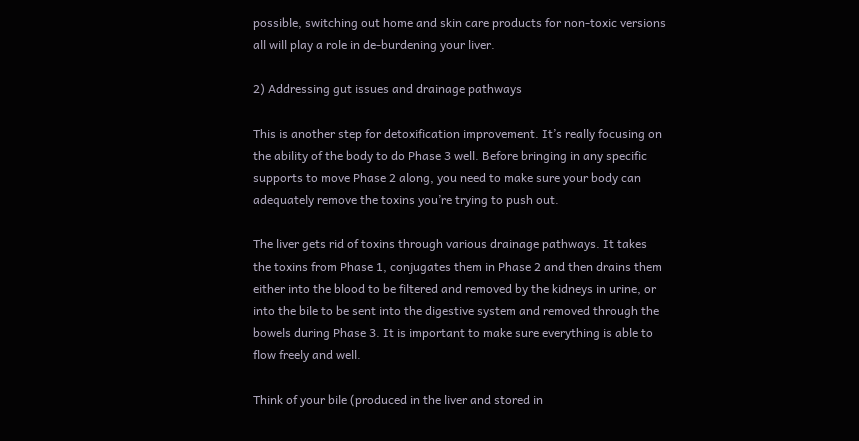possible, switching out home and skin care products for non-toxic versions all will play a role in de-burdening your liver.

2) Addressing gut issues and drainage pathways

This is another step for detoxification improvement. It’s really focusing on the ability of the body to do Phase 3 well. Before bringing in any specific supports to move Phase 2 along, you need to make sure your body can adequately remove the toxins you’re trying to push out.

The liver gets rid of toxins through various drainage pathways. It takes the toxins from Phase 1, conjugates them in Phase 2 and then drains them either into the blood to be filtered and removed by the kidneys in urine, or into the bile to be sent into the digestive system and removed through the bowels during Phase 3. It is important to make sure everything is able to flow freely and well.

Think of your bile (produced in the liver and stored in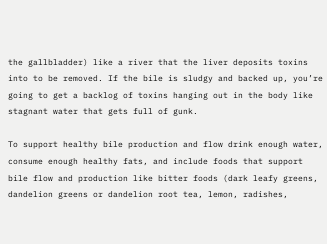the gallbladder) like a river that the liver deposits toxins into to be removed. If the bile is sludgy and backed up, you’re going to get a backlog of toxins hanging out in the body like stagnant water that gets full of gunk.

To support healthy bile production and flow drink enough water, consume enough healthy fats, and include foods that support bile flow and production like bitter foods (dark leafy greens, dandelion greens or dandelion root tea, lemon, radishes,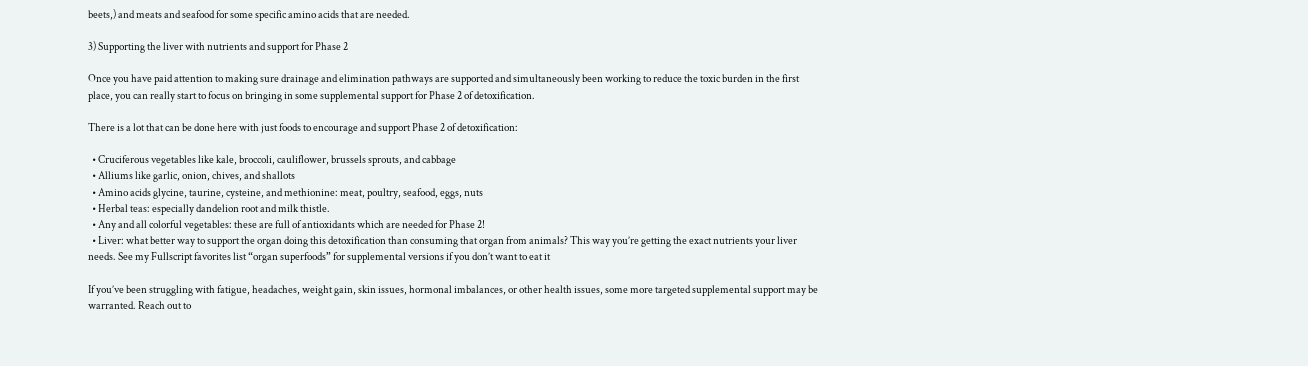beets,) and meats and seafood for some specific amino acids that are needed.

3) Supporting the liver with nutrients and support for Phase 2

Once you have paid attention to making sure drainage and elimination pathways are supported and simultaneously been working to reduce the toxic burden in the first place, you can really start to focus on bringing in some supplemental support for Phase 2 of detoxification.

There is a lot that can be done here with just foods to encourage and support Phase 2 of detoxification:

  • Cruciferous vegetables like kale, broccoli, cauliflower, brussels sprouts, and cabbage
  • Alliums like garlic, onion, chives, and shallots
  • Amino acids glycine, taurine, cysteine, and methionine: meat, poultry, seafood, eggs, nuts
  • Herbal teas: especially dandelion root and milk thistle.
  • Any and all colorful vegetables: these are full of antioxidants which are needed for Phase 2!
  • Liver: what better way to support the organ doing this detoxification than consuming that organ from animals? This way you’re getting the exact nutrients your liver needs. See my Fullscript favorites list “organ superfoods” for supplemental versions if you don’t want to eat it

If you’ve been struggling with fatigue, headaches, weight gain, skin issues, hormonal imbalances, or other health issues, some more targeted supplemental support may be warranted. Reach out to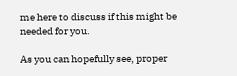me here to discuss if this might be needed for you.

As you can hopefully see, proper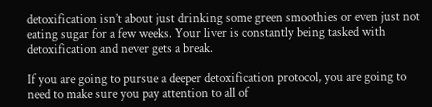detoxification isn’t about just drinking some green smoothies or even just not eating sugar for a few weeks. Your liver is constantly being tasked with detoxification and never gets a break.

If you are going to pursue a deeper detoxification protocol, you are going to need to make sure you pay attention to all of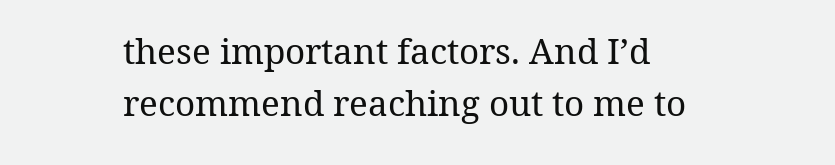these important factors. And I’d recommend reaching out to me to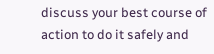discuss your best course of action to do it safely and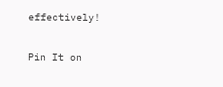effectively!

Pin It on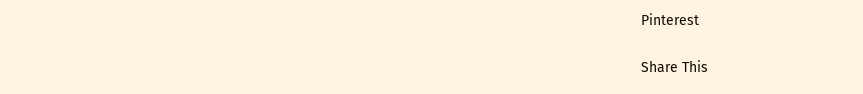Pinterest

Share This